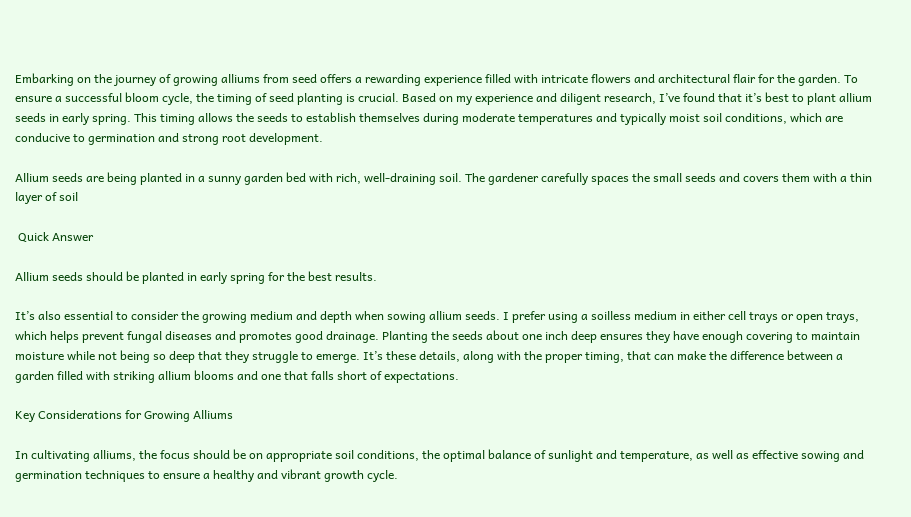Embarking on the journey of growing alliums from seed offers a rewarding experience filled with intricate flowers and architectural flair for the garden. To ensure a successful bloom cycle, the timing of seed planting is crucial. Based on my experience and diligent research, I’ve found that it’s best to plant allium seeds in early spring. This timing allows the seeds to establish themselves during moderate temperatures and typically moist soil conditions, which are conducive to germination and strong root development.

Allium seeds are being planted in a sunny garden bed with rich, well-draining soil. The gardener carefully spaces the small seeds and covers them with a thin layer of soil

 Quick Answer

Allium seeds should be planted in early spring for the best results.

It’s also essential to consider the growing medium and depth when sowing allium seeds. I prefer using a soilless medium in either cell trays or open trays, which helps prevent fungal diseases and promotes good drainage. Planting the seeds about one inch deep ensures they have enough covering to maintain moisture while not being so deep that they struggle to emerge. It’s these details, along with the proper timing, that can make the difference between a garden filled with striking allium blooms and one that falls short of expectations.

Key Considerations for Growing Alliums

In cultivating alliums, the focus should be on appropriate soil conditions, the optimal balance of sunlight and temperature, as well as effective sowing and germination techniques to ensure a healthy and vibrant growth cycle.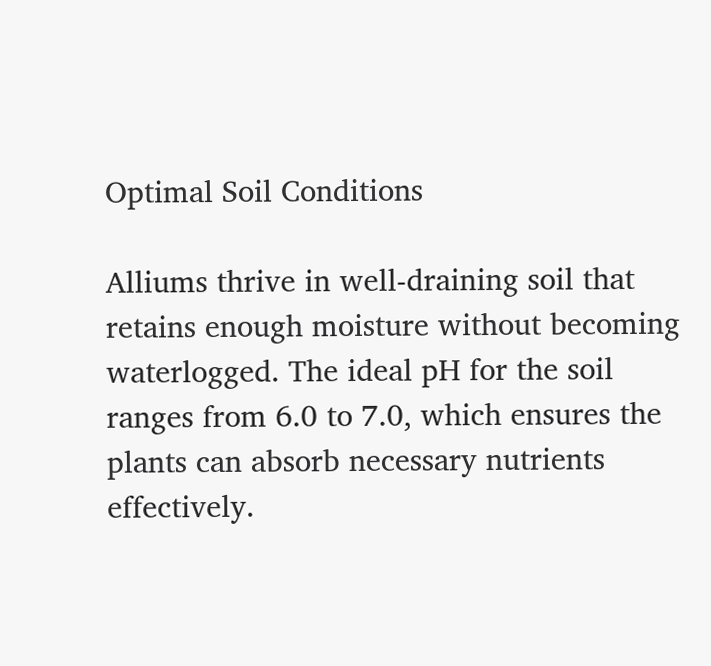Optimal Soil Conditions

Alliums thrive in well-draining soil that retains enough moisture without becoming waterlogged. The ideal pH for the soil ranges from 6.0 to 7.0, which ensures the plants can absorb necessary nutrients effectively.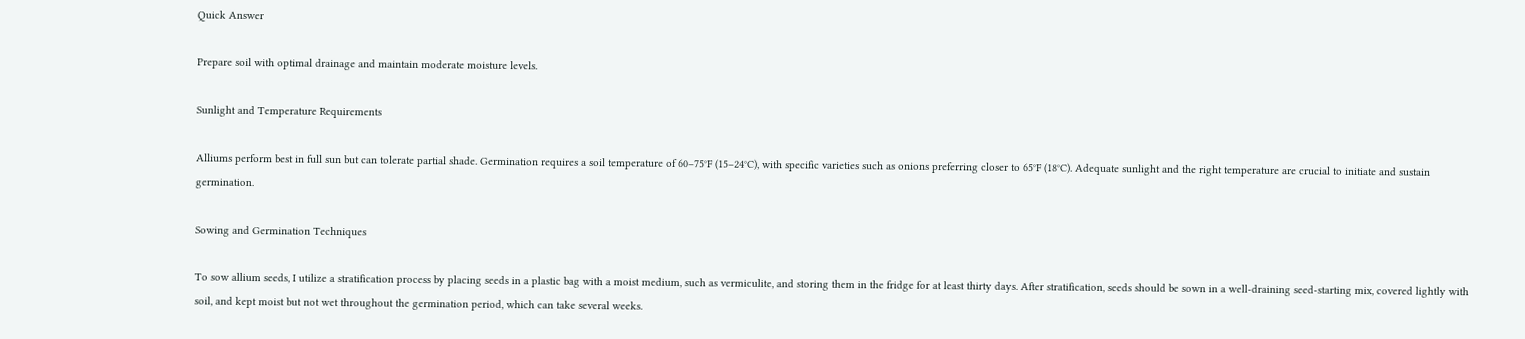Quick Answer

Prepare soil with optimal drainage and maintain moderate moisture levels.

Sunlight and Temperature Requirements

Alliums perform best in full sun but can tolerate partial shade. Germination requires a soil temperature of 60–75°F (15–24°C), with specific varieties such as onions preferring closer to 65°F (18°C). Adequate sunlight and the right temperature are crucial to initiate and sustain germination.

Sowing and Germination Techniques

To sow allium seeds, I utilize a stratification process by placing seeds in a plastic bag with a moist medium, such as vermiculite, and storing them in the fridge for at least thirty days. After stratification, seeds should be sown in a well-draining seed-starting mix, covered lightly with soil, and kept moist but not wet throughout the germination period, which can take several weeks.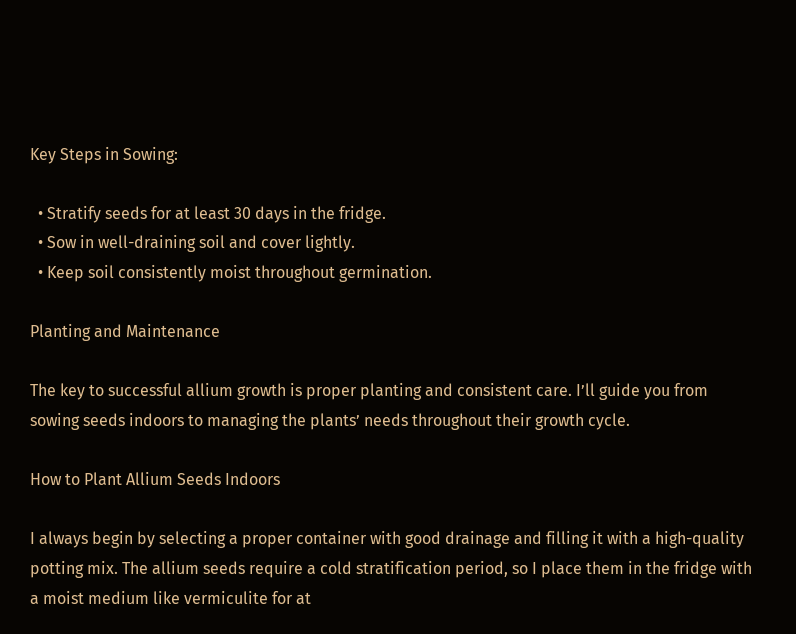Key Steps in Sowing:

  • Stratify seeds for at least 30 days in the fridge.
  • Sow in well-draining soil and cover lightly.
  • Keep soil consistently moist throughout germination.

Planting and Maintenance

The key to successful allium growth is proper planting and consistent care. I’ll guide you from sowing seeds indoors to managing the plants’ needs throughout their growth cycle.

How to Plant Allium Seeds Indoors

I always begin by selecting a proper container with good drainage and filling it with a high-quality potting mix. The allium seeds require a cold stratification period, so I place them in the fridge with a moist medium like vermiculite for at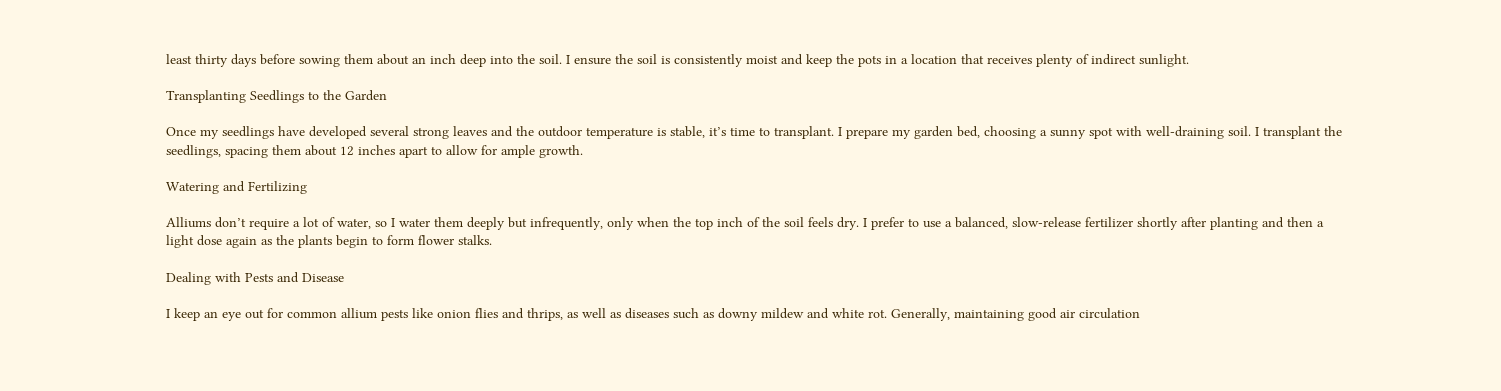least thirty days before sowing them about an inch deep into the soil. I ensure the soil is consistently moist and keep the pots in a location that receives plenty of indirect sunlight.

Transplanting Seedlings to the Garden

Once my seedlings have developed several strong leaves and the outdoor temperature is stable, it’s time to transplant. I prepare my garden bed, choosing a sunny spot with well-draining soil. I transplant the seedlings, spacing them about 12 inches apart to allow for ample growth.

Watering and Fertilizing

Alliums don’t require a lot of water, so I water them deeply but infrequently, only when the top inch of the soil feels dry. I prefer to use a balanced, slow-release fertilizer shortly after planting and then a light dose again as the plants begin to form flower stalks.

Dealing with Pests and Disease

I keep an eye out for common allium pests like onion flies and thrips, as well as diseases such as downy mildew and white rot. Generally, maintaining good air circulation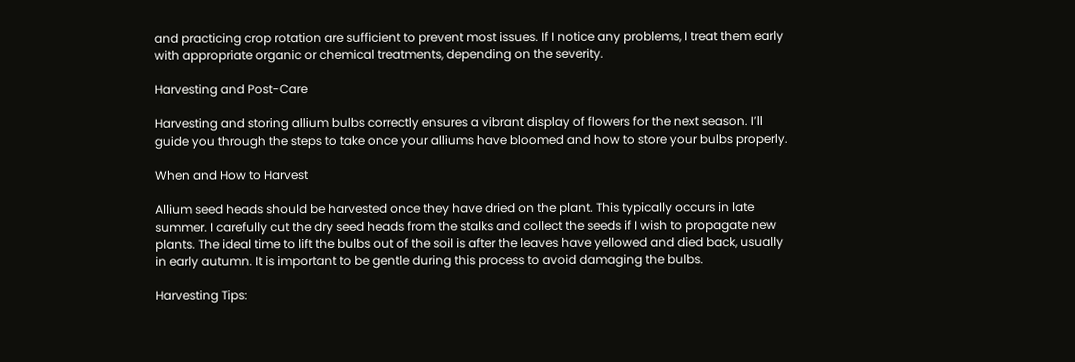and practicing crop rotation are sufficient to prevent most issues. If I notice any problems, I treat them early with appropriate organic or chemical treatments, depending on the severity.

Harvesting and Post-Care

Harvesting and storing allium bulbs correctly ensures a vibrant display of flowers for the next season. I’ll guide you through the steps to take once your alliums have bloomed and how to store your bulbs properly.

When and How to Harvest

Allium seed heads should be harvested once they have dried on the plant. This typically occurs in late summer. I carefully cut the dry seed heads from the stalks and collect the seeds if I wish to propagate new plants. The ideal time to lift the bulbs out of the soil is after the leaves have yellowed and died back, usually in early autumn. It is important to be gentle during this process to avoid damaging the bulbs.

Harvesting Tips: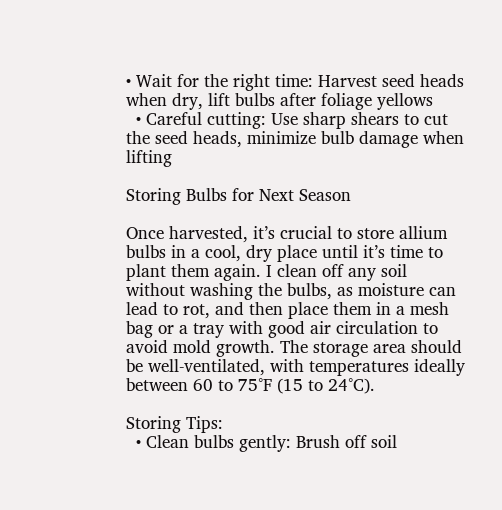• Wait for the right time: Harvest seed heads when dry, lift bulbs after foliage yellows
  • Careful cutting: Use sharp shears to cut the seed heads, minimize bulb damage when lifting

Storing Bulbs for Next Season

Once harvested, it’s crucial to store allium bulbs in a cool, dry place until it’s time to plant them again. I clean off any soil without washing the bulbs, as moisture can lead to rot, and then place them in a mesh bag or a tray with good air circulation to avoid mold growth. The storage area should be well-ventilated, with temperatures ideally between 60 to 75°F (15 to 24°C).

Storing Tips:
  • Clean bulbs gently: Brush off soil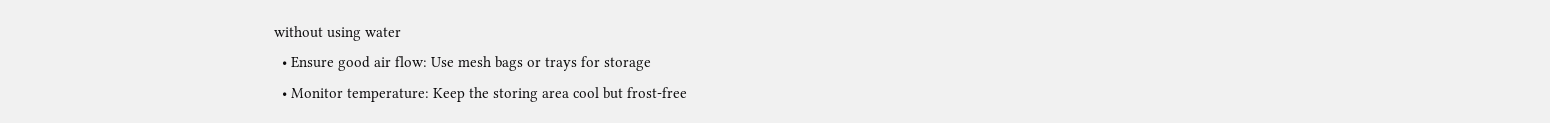without using water
  • Ensure good air flow: Use mesh bags or trays for storage
  • Monitor temperature: Keep the storing area cool but frost-free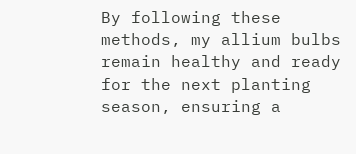By following these methods, my allium bulbs remain healthy and ready for the next planting season, ensuring a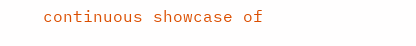continuous showcase of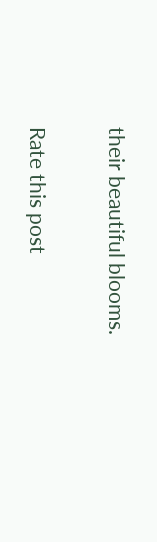their beautiful blooms.

Rate this post